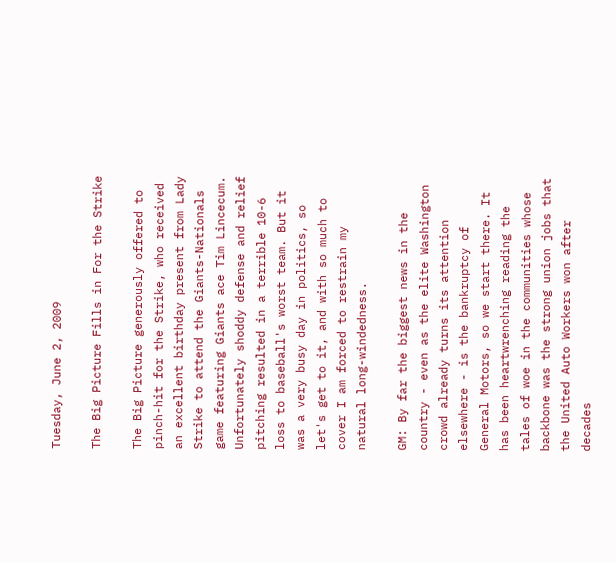Tuesday, June 2, 2009

The Big Picture Fills in For the Strike

The Big Picture generously offered to pinch-hit for the Strike, who received an excellent birthday present from Lady Strike to attend the Giants-Nationals game featuring Giants ace Tim Lincecum. Unfortunately shoddy defense and relief pitching resulted in a terrible 10-6 loss to baseball's worst team. But it was a very busy day in politics, so let's get to it, and with so much to cover I am forced to restrain my natural long-windedness.

GM: By far the biggest news in the country - even as the elite Washington crowd already turns its attention elsewhere - is the bankruptcy of General Motors, so we start there. It has been heartwrenching reading the tales of woe in the communities whose backbone was the strong union jobs that the United Auto Workers won after decades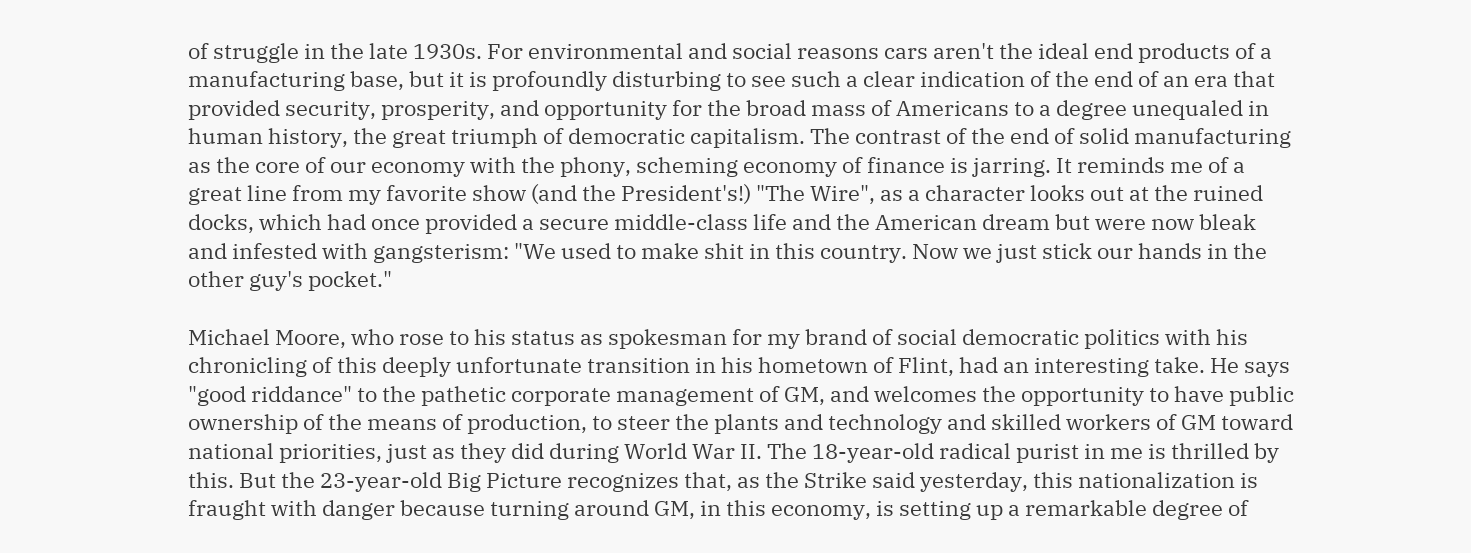of struggle in the late 1930s. For environmental and social reasons cars aren't the ideal end products of a manufacturing base, but it is profoundly disturbing to see such a clear indication of the end of an era that provided security, prosperity, and opportunity for the broad mass of Americans to a degree unequaled in human history, the great triumph of democratic capitalism. The contrast of the end of solid manufacturing as the core of our economy with the phony, scheming economy of finance is jarring. It reminds me of a great line from my favorite show (and the President's!) "The Wire", as a character looks out at the ruined docks, which had once provided a secure middle-class life and the American dream but were now bleak and infested with gangsterism: "We used to make shit in this country. Now we just stick our hands in the other guy's pocket."

Michael Moore, who rose to his status as spokesman for my brand of social democratic politics with his chronicling of this deeply unfortunate transition in his hometown of Flint, had an interesting take. He says "good riddance" to the pathetic corporate management of GM, and welcomes the opportunity to have public ownership of the means of production, to steer the plants and technology and skilled workers of GM toward national priorities, just as they did during World War II. The 18-year-old radical purist in me is thrilled by this. But the 23-year-old Big Picture recognizes that, as the Strike said yesterday, this nationalization is fraught with danger because turning around GM, in this economy, is setting up a remarkable degree of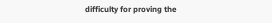difficulty for proving the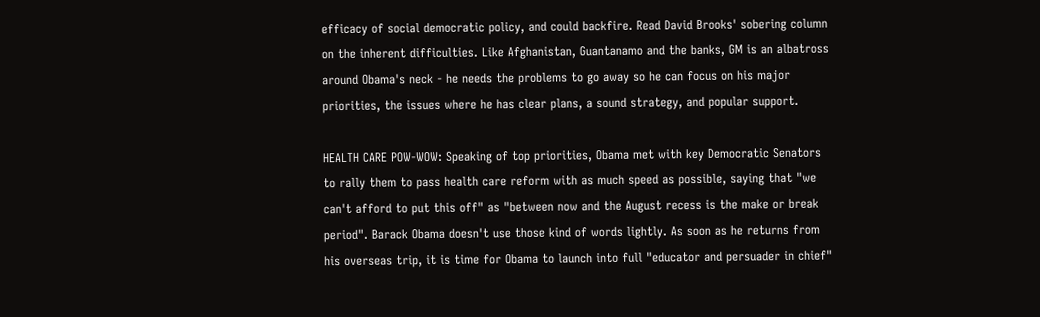efficacy of social democratic policy, and could backfire. Read David Brooks' sobering column on the inherent difficulties. Like Afghanistan, Guantanamo and the banks, GM is an albatross around Obama's neck - he needs the problems to go away so he can focus on his major priorities, the issues where he has clear plans, a sound strategy, and popular support.

HEALTH CARE POW-WOW: Speaking of top priorities, Obama met with key Democratic Senators to rally them to pass health care reform with as much speed as possible, saying that "we can't afford to put this off" as "between now and the August recess is the make or break period". Barack Obama doesn't use those kind of words lightly. As soon as he returns from his overseas trip, it is time for Obama to launch into full "educator and persuader in chief"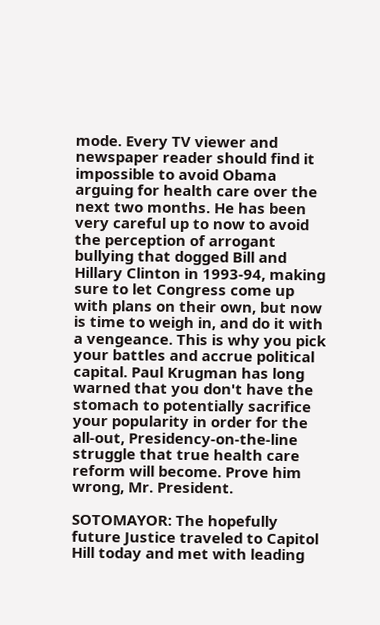mode. Every TV viewer and newspaper reader should find it impossible to avoid Obama arguing for health care over the next two months. He has been very careful up to now to avoid the perception of arrogant bullying that dogged Bill and Hillary Clinton in 1993-94, making sure to let Congress come up with plans on their own, but now is time to weigh in, and do it with a vengeance. This is why you pick your battles and accrue political capital. Paul Krugman has long warned that you don't have the stomach to potentially sacrifice your popularity in order for the all-out, Presidency-on-the-line struggle that true health care reform will become. Prove him wrong, Mr. President.

SOTOMAYOR: The hopefully future Justice traveled to Capitol Hill today and met with leading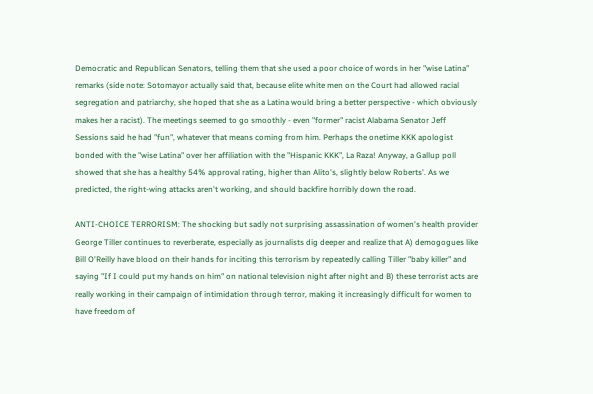Democratic and Republican Senators, telling them that she used a poor choice of words in her "wise Latina" remarks (side note: Sotomayor actually said that, because elite white men on the Court had allowed racial segregation and patriarchy, she hoped that she as a Latina would bring a better perspective - which obviously makes her a racist). The meetings seemed to go smoothly - even "former" racist Alabama Senator Jeff Sessions said he had "fun", whatever that means coming from him. Perhaps the onetime KKK apologist bonded with the "wise Latina" over her affiliation with the "Hispanic KKK", La Raza! Anyway, a Gallup poll showed that she has a healthy 54% approval rating, higher than Alito's, slightly below Roberts'. As we predicted, the right-wing attacks aren't working, and should backfire horribly down the road.

ANTI-CHOICE TERRORISM: The shocking but sadly not surprising assassination of women's health provider George Tiller continues to reverberate, especially as journalists dig deeper and realize that A) demogogues like Bill O'Reilly have blood on their hands for inciting this terrorism by repeatedly calling Tiller "baby killer" and saying "If I could put my hands on him" on national television night after night and B) these terrorist acts are really working in their campaign of intimidation through terror, making it increasingly difficult for women to have freedom of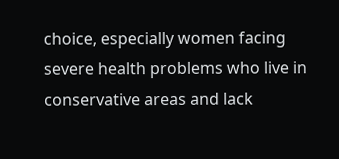choice, especially women facing severe health problems who live in conservative areas and lack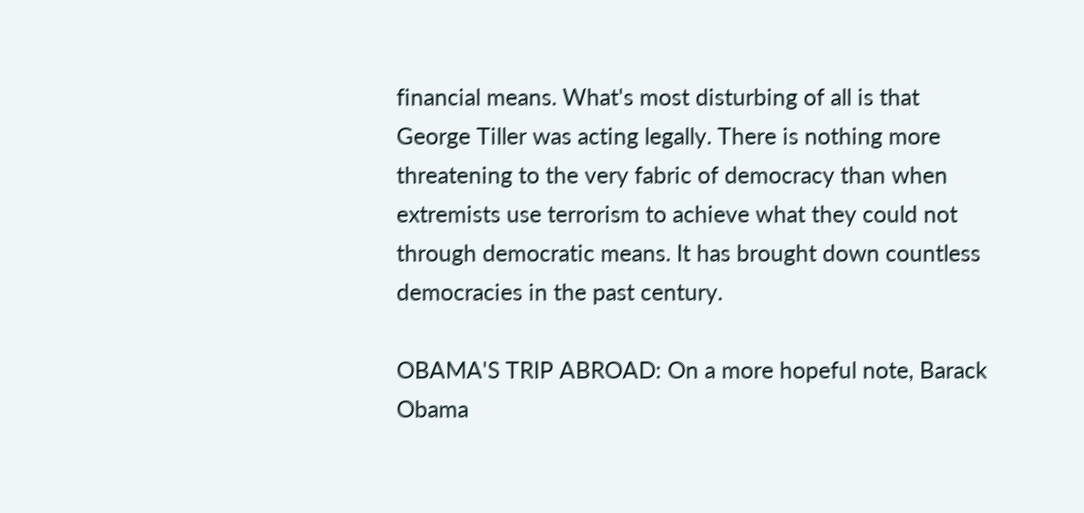financial means. What's most disturbing of all is that George Tiller was acting legally. There is nothing more threatening to the very fabric of democracy than when extremists use terrorism to achieve what they could not through democratic means. It has brought down countless democracies in the past century.

OBAMA'S TRIP ABROAD: On a more hopeful note, Barack Obama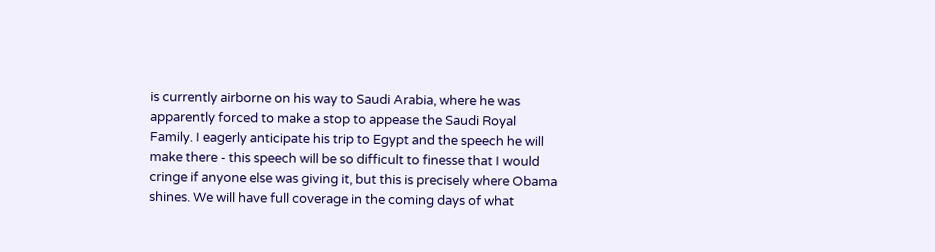is currently airborne on his way to Saudi Arabia, where he was apparently forced to make a stop to appease the Saudi Royal Family. I eagerly anticipate his trip to Egypt and the speech he will make there - this speech will be so difficult to finesse that I would cringe if anyone else was giving it, but this is precisely where Obama shines. We will have full coverage in the coming days of what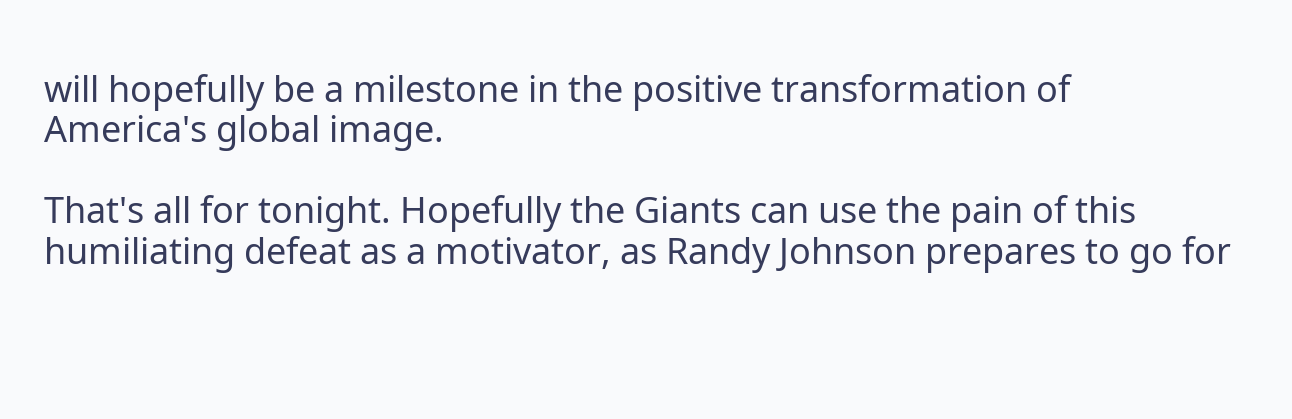will hopefully be a milestone in the positive transformation of America's global image.

That's all for tonight. Hopefully the Giants can use the pain of this humiliating defeat as a motivator, as Randy Johnson prepares to go for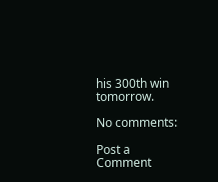his 300th win tomorrow.

No comments:

Post a Comment